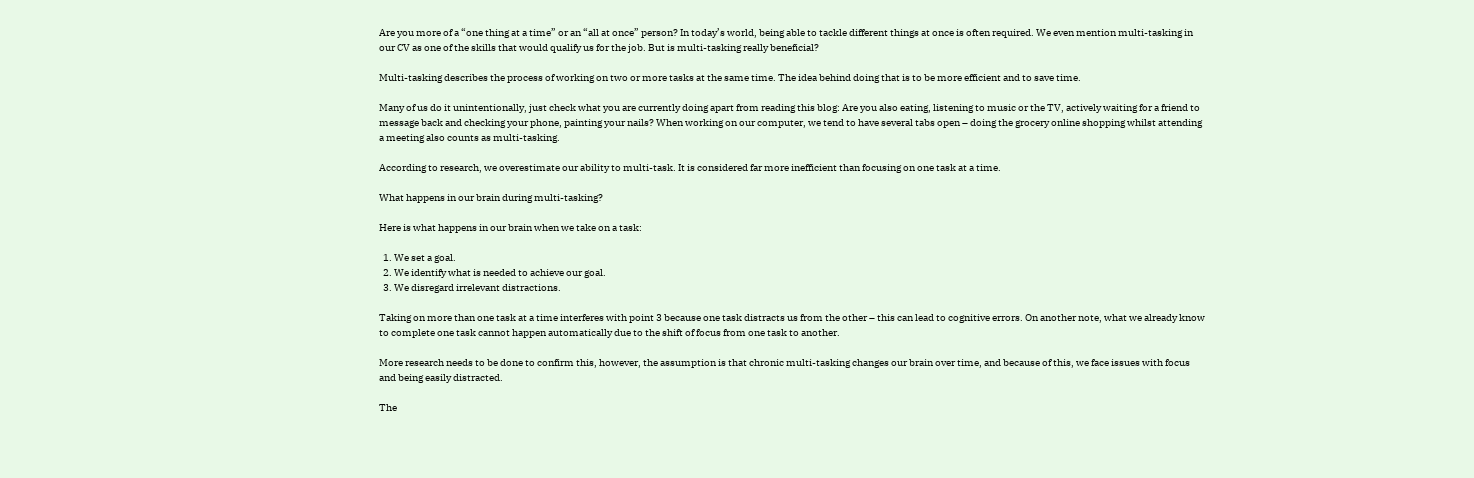Are you more of a “one thing at a time” or an “all at once” person? In today’s world, being able to tackle different things at once is often required. We even mention multi-tasking in our CV as one of the skills that would qualify us for the job. But is multi-tasking really beneficial?

Multi-tasking describes the process of working on two or more tasks at the same time. The idea behind doing that is to be more efficient and to save time.

Many of us do it unintentionally, just check what you are currently doing apart from reading this blog: Are you also eating, listening to music or the TV, actively waiting for a friend to message back and checking your phone, painting your nails? When working on our computer, we tend to have several tabs open – doing the grocery online shopping whilst attending a meeting also counts as multi-tasking.

According to research, we overestimate our ability to multi-task. It is considered far more inefficient than focusing on one task at a time.

What happens in our brain during multi-tasking?

Here is what happens in our brain when we take on a task:

  1. We set a goal.
  2. We identify what is needed to achieve our goal.
  3. We disregard irrelevant distractions.

Taking on more than one task at a time interferes with point 3 because one task distracts us from the other – this can lead to cognitive errors. On another note, what we already know to complete one task cannot happen automatically due to the shift of focus from one task to another.

More research needs to be done to confirm this, however, the assumption is that chronic multi-tasking changes our brain over time, and because of this, we face issues with focus and being easily distracted.

The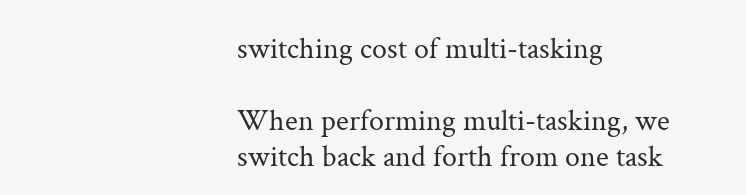switching cost of multi-tasking

When performing multi-tasking, we switch back and forth from one task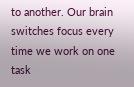to another. Our brain switches focus every time we work on one task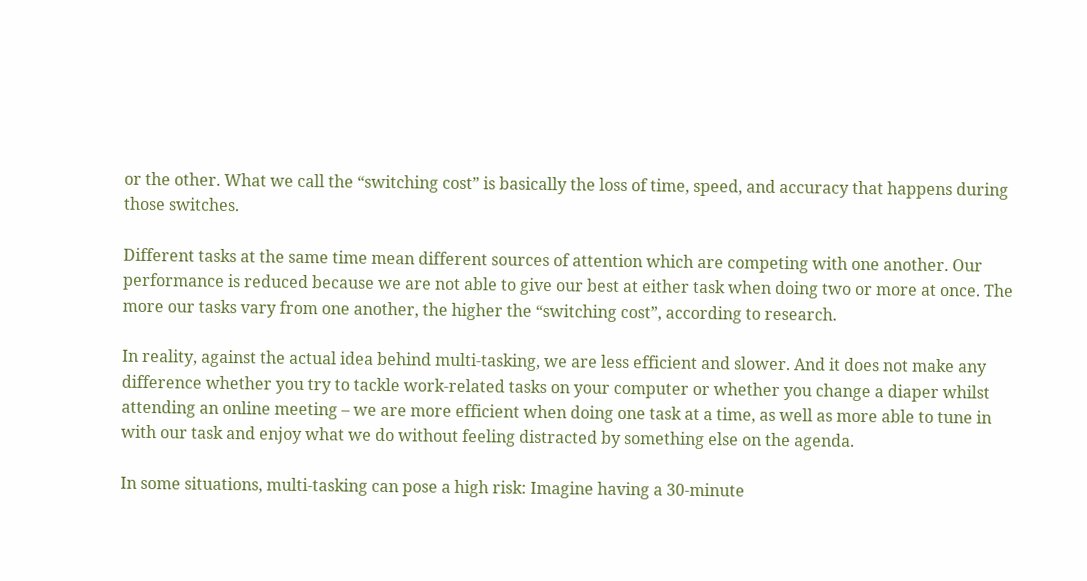or the other. What we call the “switching cost” is basically the loss of time, speed, and accuracy that happens during those switches.

Different tasks at the same time mean different sources of attention which are competing with one another. Our performance is reduced because we are not able to give our best at either task when doing two or more at once. The more our tasks vary from one another, the higher the “switching cost”, according to research.

In reality, against the actual idea behind multi-tasking, we are less efficient and slower. And it does not make any difference whether you try to tackle work-related tasks on your computer or whether you change a diaper whilst attending an online meeting – we are more efficient when doing one task at a time, as well as more able to tune in with our task and enjoy what we do without feeling distracted by something else on the agenda.

In some situations, multi-tasking can pose a high risk: Imagine having a 30-minute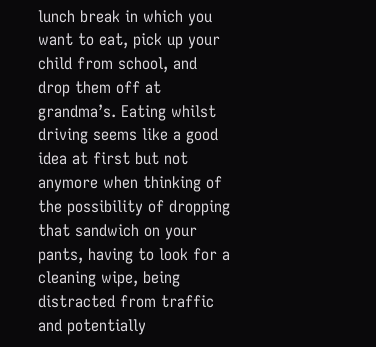lunch break in which you want to eat, pick up your child from school, and drop them off at grandma’s. Eating whilst driving seems like a good idea at first but not anymore when thinking of the possibility of dropping that sandwich on your pants, having to look for a cleaning wipe, being distracted from traffic and potentially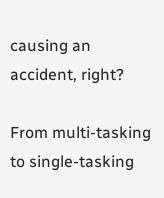causing an accident, right?

From multi-tasking to single-tasking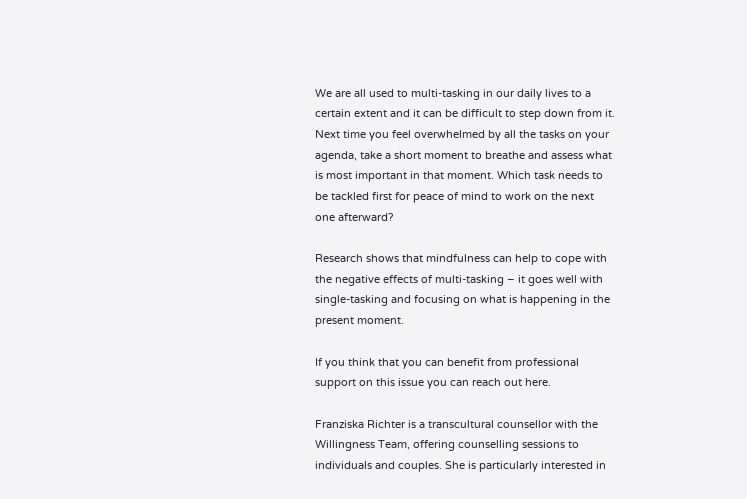We are all used to multi-tasking in our daily lives to a certain extent and it can be difficult to step down from it. Next time you feel overwhelmed by all the tasks on your agenda, take a short moment to breathe and assess what is most important in that moment. Which task needs to be tackled first for peace of mind to work on the next one afterward?

Research shows that mindfulness can help to cope with the negative effects of multi-tasking – it goes well with single-tasking and focusing on what is happening in the present moment.

If you think that you can benefit from professional support on this issue you can reach out here.

Franziska Richter is a transcultural counsellor with the Willingness Team, offering counselling sessions to individuals and couples. She is particularly interested in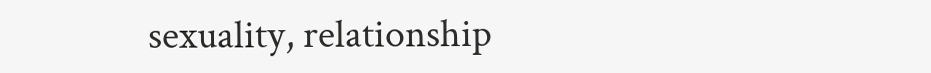sexuality, relationship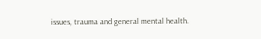issues, trauma and general mental health.